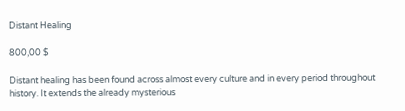Distant Healing

800,00 $

Distant healing has been found across almost every culture and in every period throughout history. It extends the already mysterious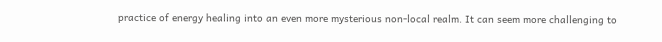practice of energy healing into an even more mysterious non-local realm. It can seem more challenging to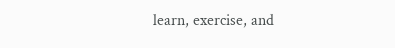learn, exercise, and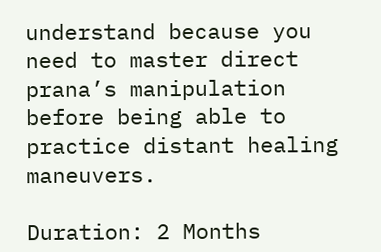understand because you need to master direct prana’s manipulation before being able to practice distant healing maneuvers.

Duration: 2 Months